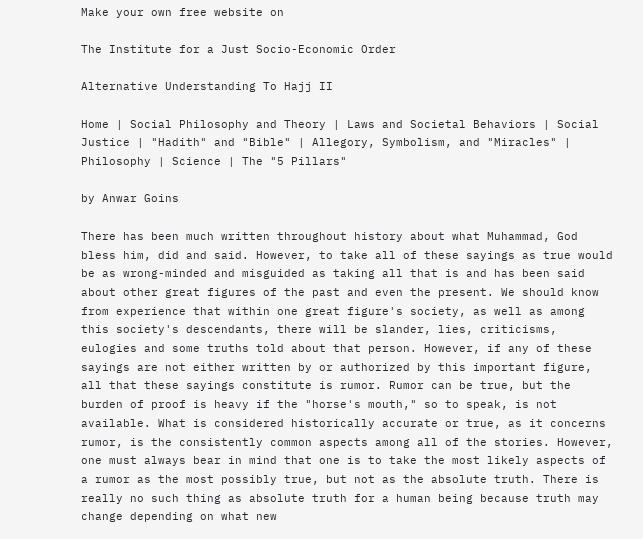Make your own free website on

The Institute for a Just Socio-Economic Order

Alternative Understanding To Hajj II

Home | Social Philosophy and Theory | Laws and Societal Behaviors | Social Justice | "Hadith" and "Bible" | Allegory, Symbolism, and "Miracles" | Philosophy | Science | The "5 Pillars"

by Anwar Goins

There has been much written throughout history about what Muhammad, God bless him, did and said. However, to take all of these sayings as true would be as wrong-minded and misguided as taking all that is and has been said about other great figures of the past and even the present. We should know from experience that within one great figure's society, as well as among this society's descendants, there will be slander, lies, criticisms, eulogies and some truths told about that person. However, if any of these sayings are not either written by or authorized by this important figure, all that these sayings constitute is rumor. Rumor can be true, but the burden of proof is heavy if the "horse's mouth," so to speak, is not available. What is considered historically accurate or true, as it concerns rumor, is the consistently common aspects among all of the stories. However, one must always bear in mind that one is to take the most likely aspects of a rumor as the most possibly true, but not as the absolute truth. There is really no such thing as absolute truth for a human being because truth may change depending on what new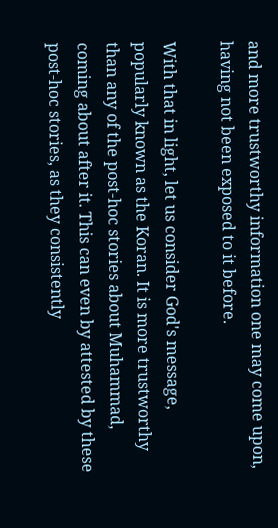and more trustworthy information one may come upon, having not been exposed to it before.

With that in light, let us consider God's message, popularly known as the Koran. It is more trustworthy than any of the post-hoc stories about Muhammad, coming about after it. This can even by attested by these post-hoc stories, as they consistently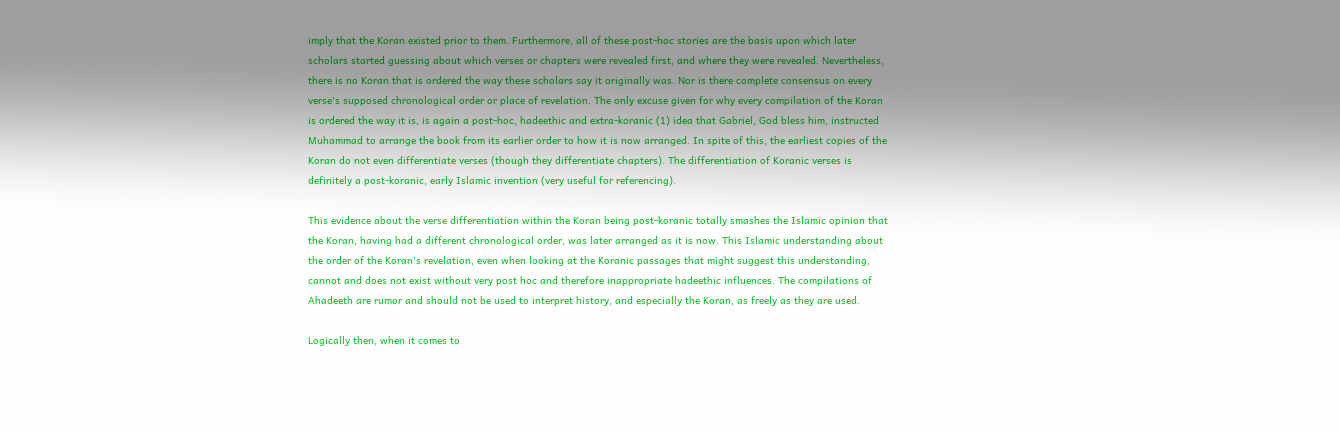imply that the Koran existed prior to them. Furthermore, all of these post-hoc stories are the basis upon which later scholars started guessing about which verses or chapters were revealed first, and where they were revealed. Nevertheless, there is no Koran that is ordered the way these scholars say it originally was. Nor is there complete consensus on every verse's supposed chronological order or place of revelation. The only excuse given for why every compilation of the Koran is ordered the way it is, is again a post-hoc, hadeethic and extra-koranic (1) idea that Gabriel, God bless him, instructed Muhammad to arrange the book from its earlier order to how it is now arranged. In spite of this, the earliest copies of the Koran do not even differentiate verses (though they differentiate chapters). The differentiation of Koranic verses is definitely a post-koranic, early Islamic invention (very useful for referencing).

This evidence about the verse differentiation within the Koran being post-koranic totally smashes the Islamic opinion that the Koran, having had a different chronological order, was later arranged as it is now. This Islamic understanding about the order of the Koran's revelation, even when looking at the Koranic passages that might suggest this understanding, cannot and does not exist without very post hoc and therefore inappropriate hadeethic influences. The compilations of Ahadeeth are rumor and should not be used to interpret history, and especially the Koran, as freely as they are used.

Logically then, when it comes to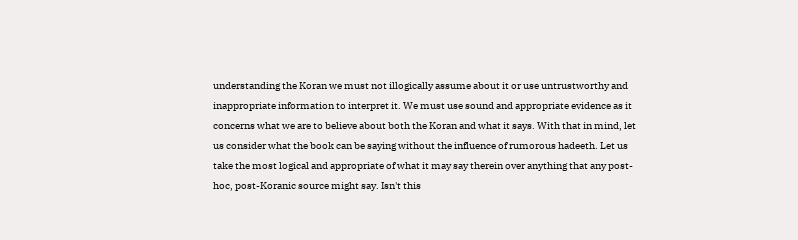understanding the Koran we must not illogically assume about it or use untrustworthy and inappropriate information to interpret it. We must use sound and appropriate evidence as it concerns what we are to believe about both the Koran and what it says. With that in mind, let us consider what the book can be saying without the influence of rumorous hadeeth. Let us take the most logical and appropriate of what it may say therein over anything that any post-hoc, post-Koranic source might say. Isn't this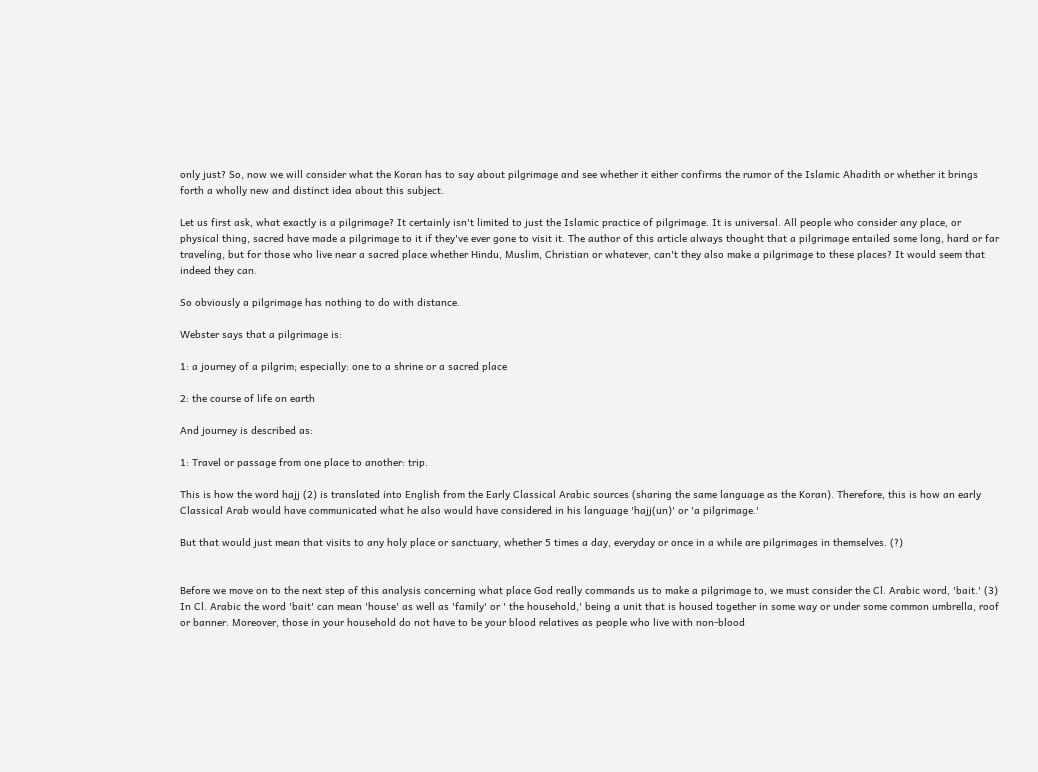only just? So, now we will consider what the Koran has to say about pilgrimage and see whether it either confirms the rumor of the Islamic Ahadith or whether it brings forth a wholly new and distinct idea about this subject.

Let us first ask, what exactly is a pilgrimage? It certainly isn't limited to just the Islamic practice of pilgrimage. It is universal. All people who consider any place, or physical thing, sacred have made a pilgrimage to it if they've ever gone to visit it. The author of this article always thought that a pilgrimage entailed some long, hard or far traveling, but for those who live near a sacred place whether Hindu, Muslim, Christian or whatever, can't they also make a pilgrimage to these places? It would seem that indeed they can.

So obviously a pilgrimage has nothing to do with distance.

Webster says that a pilgrimage is:

1: a journey of a pilgrim; especially: one to a shrine or a sacred place

2: the course of life on earth

And journey is described as:

1: Travel or passage from one place to another: trip.

This is how the word hajj (2) is translated into English from the Early Classical Arabic sources (sharing the same language as the Koran). Therefore, this is how an early Classical Arab would have communicated what he also would have considered in his language 'hajj(un)' or 'a pilgrimage.'

But that would just mean that visits to any holy place or sanctuary, whether 5 times a day, everyday or once in a while are pilgrimages in themselves. (?)


Before we move on to the next step of this analysis concerning what place God really commands us to make a pilgrimage to, we must consider the Cl. Arabic word, 'bait.' (3) In Cl. Arabic the word 'bait' can mean 'house' as well as 'family' or ' the household,' being a unit that is housed together in some way or under some common umbrella, roof or banner. Moreover, those in your household do not have to be your blood relatives as people who live with non-blood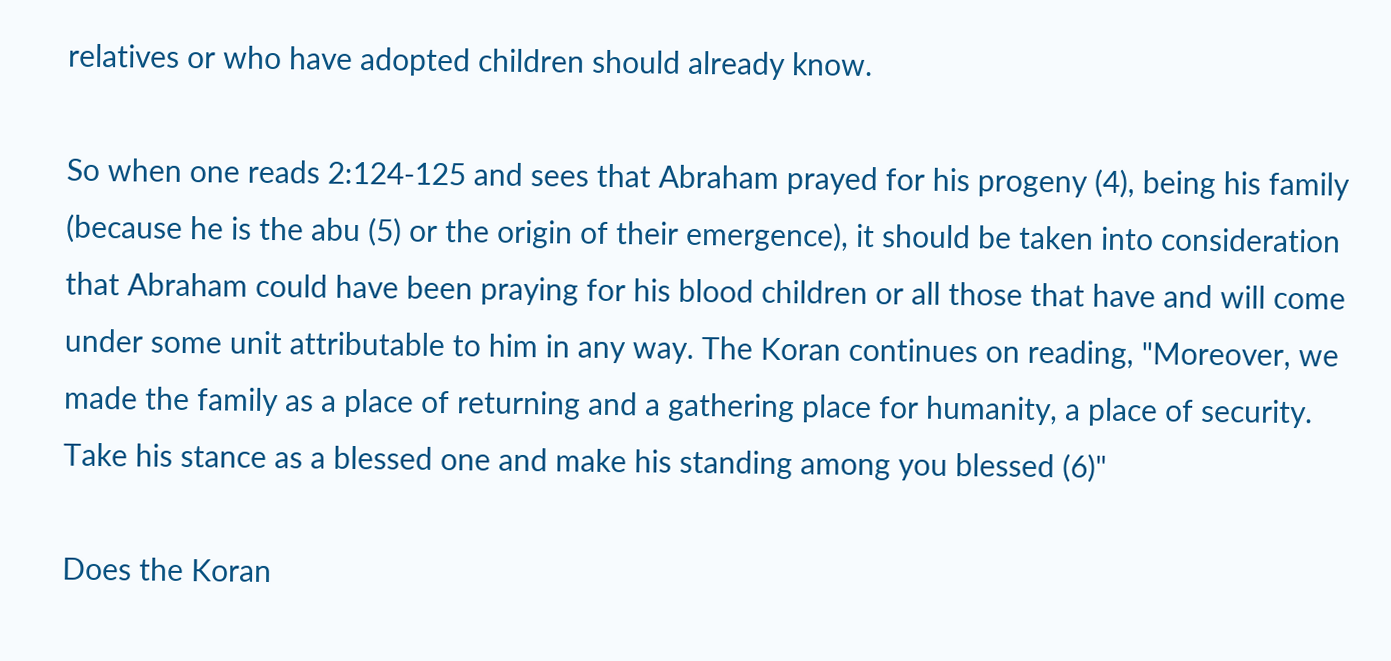relatives or who have adopted children should already know.

So when one reads 2:124-125 and sees that Abraham prayed for his progeny (4), being his family (because he is the abu (5) or the origin of their emergence), it should be taken into consideration that Abraham could have been praying for his blood children or all those that have and will come under some unit attributable to him in any way. The Koran continues on reading, "Moreover, we made the family as a place of returning and a gathering place for humanity, a place of security. Take his stance as a blessed one and make his standing among you blessed (6)"

Does the Koran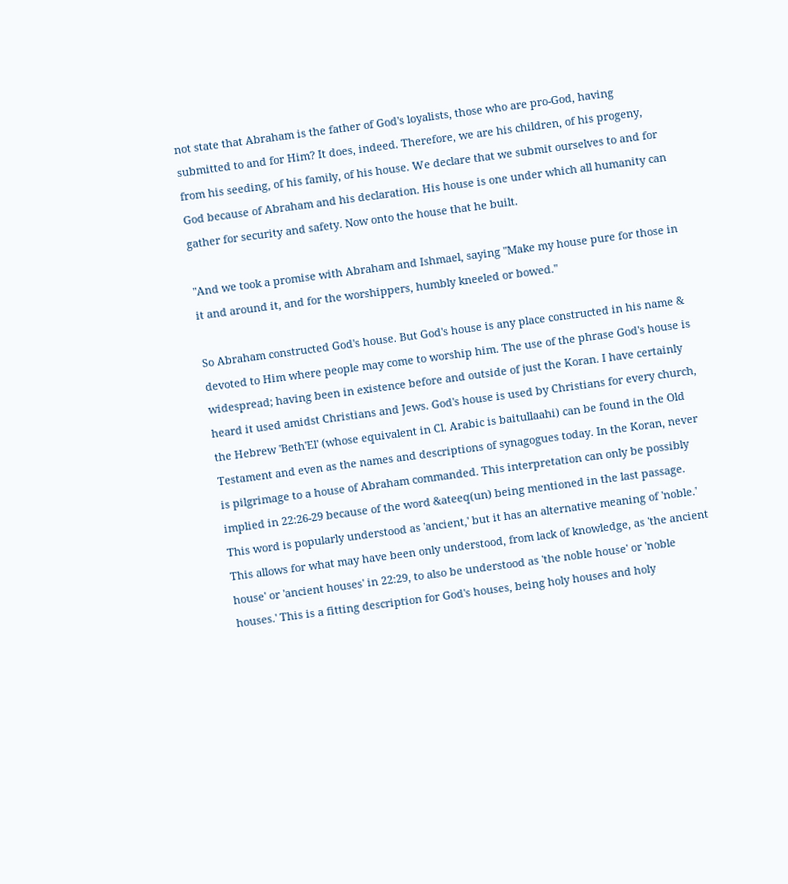not state that Abraham is the father of God's loyalists, those who are pro-God, having submitted to and for Him? It does, indeed. Therefore, we are his children, of his progeny, from his seeding, of his family, of his house. We declare that we submit ourselves to and for God because of Abraham and his declaration. His house is one under which all humanity can gather for security and safety. Now onto the house that he built.

"And we took a promise with Abraham and Ishmael, saying "Make my house pure for those in it and around it, and for the worshippers, humbly kneeled or bowed."

So Abraham constructed God's house. But God's house is any place constructed in his name & devoted to Him where people may come to worship him. The use of the phrase God's house is widespread; having been in existence before and outside of just the Koran. I have certainly heard it used amidst Christians and Jews. God's house is used by Christians for every church, the Hebrew 'Beth'El' (whose equivalent in Cl. Arabic is baitullaahi) can be found in the Old Testament and even as the names and descriptions of synagogues today. In the Koran, never is pilgrimage to a house of Abraham commanded. This interpretation can only be possibly implied in 22:26-29 because of the word &ateeq(un) being mentioned in the last passage. This word is popularly understood as 'ancient,' but it has an alternative meaning of 'noble.' This allows for what may have been only understood, from lack of knowledge, as 'the ancient house' or 'ancient houses' in 22:29, to also be understood as 'the noble house' or 'noble houses.' This is a fitting description for God's houses, being holy houses and holy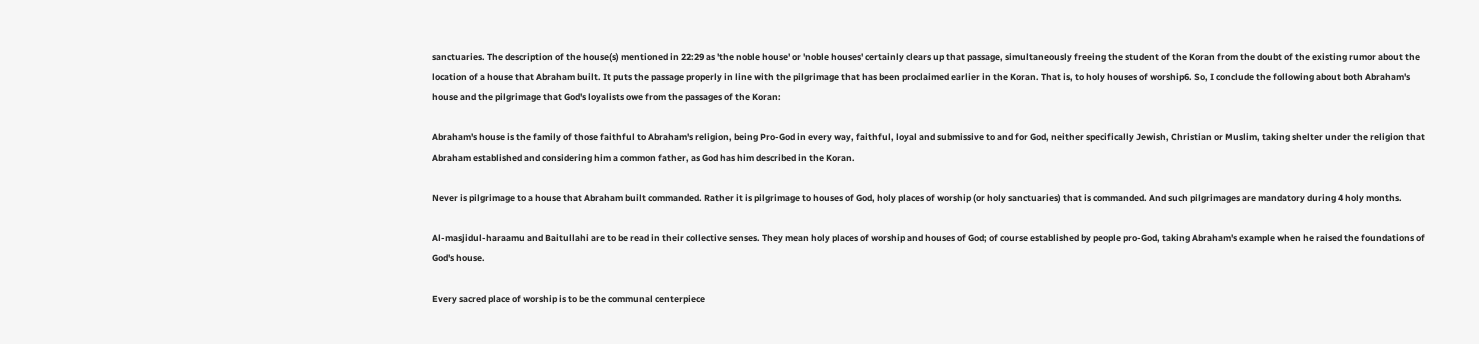sanctuaries. The description of the house(s) mentioned in 22:29 as 'the noble house' or 'noble houses' certainly clears up that passage, simultaneously freeing the student of the Koran from the doubt of the existing rumor about the location of a house that Abraham built. It puts the passage properly in line with the pilgrimage that has been proclaimed earlier in the Koran. That is, to holy houses of worship6. So, I conclude the following about both Abraham's house and the pilgrimage that God's loyalists owe from the passages of the Koran:

Abraham's house is the family of those faithful to Abraham's religion, being Pro-God in every way, faithful, loyal and submissive to and for God, neither specifically Jewish, Christian or Muslim, taking shelter under the religion that Abraham established and considering him a common father, as God has him described in the Koran.

Never is pilgrimage to a house that Abraham built commanded. Rather it is pilgrimage to houses of God, holy places of worship (or holy sanctuaries) that is commanded. And such pilgrimages are mandatory during 4 holy months.

Al-masjidul-haraamu and Baitullahi are to be read in their collective senses. They mean holy places of worship and houses of God; of course established by people pro-God, taking Abraham's example when he raised the foundations of God's house.

Every sacred place of worship is to be the communal centerpiece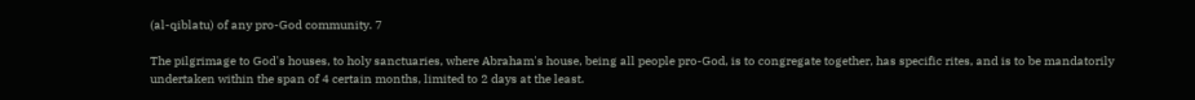(al-qiblatu) of any pro-God community. 7

The pilgrimage to God's houses, to holy sanctuaries, where Abraham's house, being all people pro-God, is to congregate together, has specific rites, and is to be mandatorily undertaken within the span of 4 certain months, limited to 2 days at the least.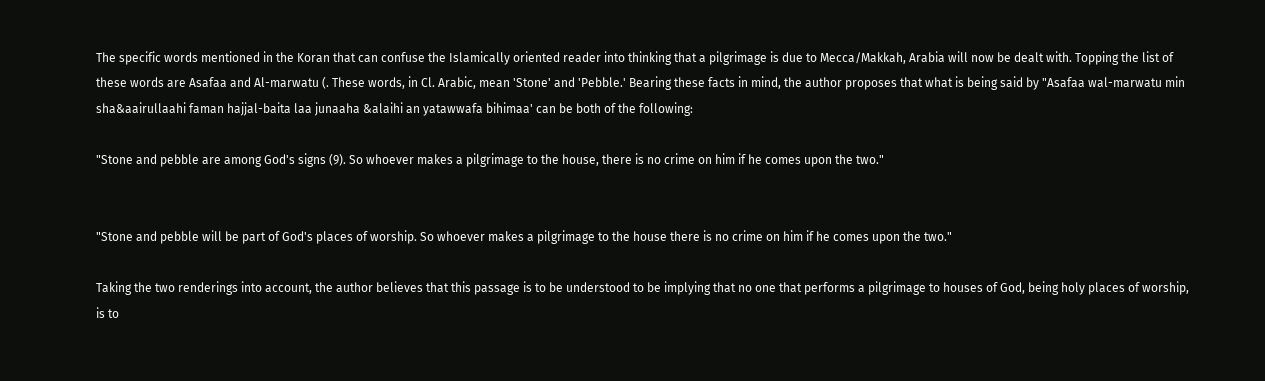The specific words mentioned in the Koran that can confuse the Islamically oriented reader into thinking that a pilgrimage is due to Mecca/Makkah, Arabia will now be dealt with. Topping the list of these words are Asafaa and Al-marwatu (. These words, in Cl. Arabic, mean 'Stone' and 'Pebble.' Bearing these facts in mind, the author proposes that what is being said by "Asafaa wal-marwatu min sha&aairullaahi faman hajjal-baita laa junaaha &alaihi an yatawwafa bihimaa' can be both of the following:

"Stone and pebble are among God's signs (9). So whoever makes a pilgrimage to the house, there is no crime on him if he comes upon the two."


"Stone and pebble will be part of God's places of worship. So whoever makes a pilgrimage to the house there is no crime on him if he comes upon the two."

Taking the two renderings into account, the author believes that this passage is to be understood to be implying that no one that performs a pilgrimage to houses of God, being holy places of worship, is to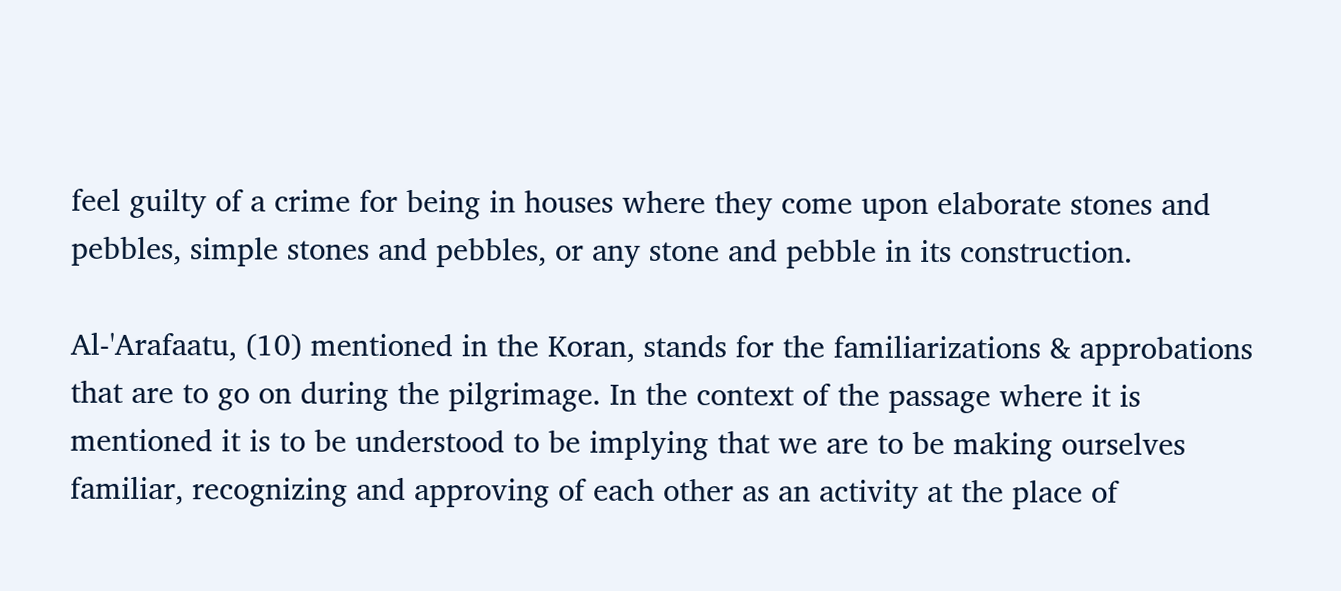feel guilty of a crime for being in houses where they come upon elaborate stones and pebbles, simple stones and pebbles, or any stone and pebble in its construction.

Al-'Arafaatu, (10) mentioned in the Koran, stands for the familiarizations & approbations that are to go on during the pilgrimage. In the context of the passage where it is mentioned it is to be understood to be implying that we are to be making ourselves familiar, recognizing and approving of each other as an activity at the place of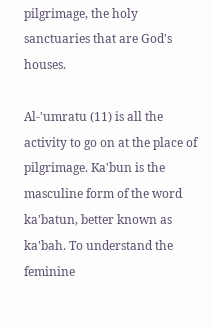pilgrimage, the holy sanctuaries that are God's houses.

Al-'umratu (11) is all the activity to go on at the place of pilgrimage. Ka'bun is the masculine form of the word ka'batun, better known as ka'bah. To understand the feminine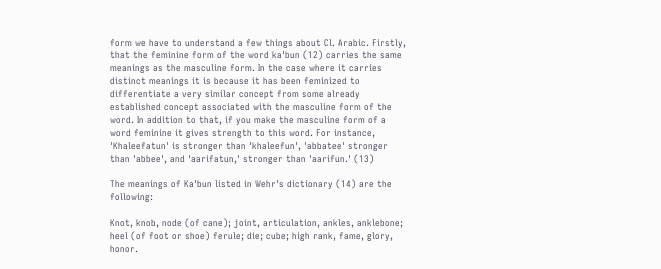form we have to understand a few things about Cl. Arabic. Firstly, that the feminine form of the word ka'bun (12) carries the same meanings as the masculine form. In the case where it carries distinct meanings it is because it has been feminized to differentiate a very similar concept from some already established concept associated with the masculine form of the word. In addition to that, if you make the masculine form of a word feminine it gives strength to this word. For instance, 'Khaleefatun' is stronger than 'khaleefun', 'abbatee' stronger than 'abbee', and 'aarifatun,' stronger than 'aarifun.' (13)

The meanings of Ka'bun listed in Wehr's dictionary (14) are the following:

Knot, knob, node (of cane); joint, articulation, ankles, anklebone; heel (of foot or shoe) ferule; die; cube; high rank, fame, glory, honor.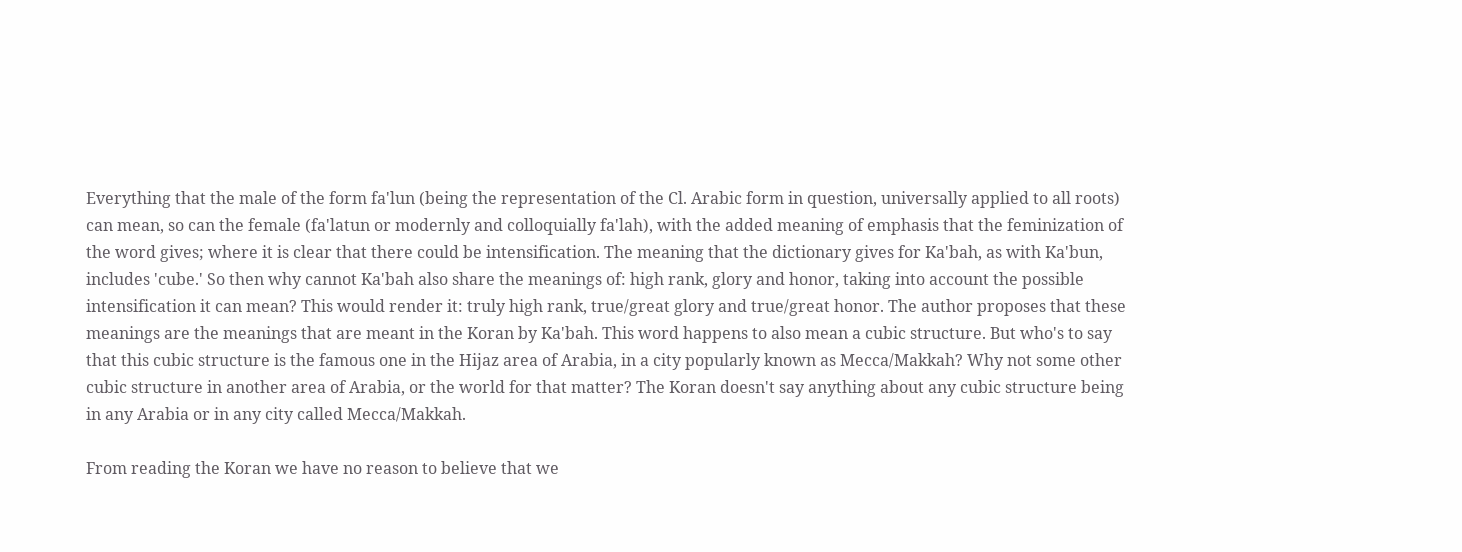Everything that the male of the form fa'lun (being the representation of the Cl. Arabic form in question, universally applied to all roots) can mean, so can the female (fa'latun or modernly and colloquially fa'lah), with the added meaning of emphasis that the feminization of the word gives; where it is clear that there could be intensification. The meaning that the dictionary gives for Ka'bah, as with Ka'bun, includes 'cube.' So then why cannot Ka'bah also share the meanings of: high rank, glory and honor, taking into account the possible intensification it can mean? This would render it: truly high rank, true/great glory and true/great honor. The author proposes that these meanings are the meanings that are meant in the Koran by Ka'bah. This word happens to also mean a cubic structure. But who's to say that this cubic structure is the famous one in the Hijaz area of Arabia, in a city popularly known as Mecca/Makkah? Why not some other cubic structure in another area of Arabia, or the world for that matter? The Koran doesn't say anything about any cubic structure being in any Arabia or in any city called Mecca/Makkah.

From reading the Koran we have no reason to believe that we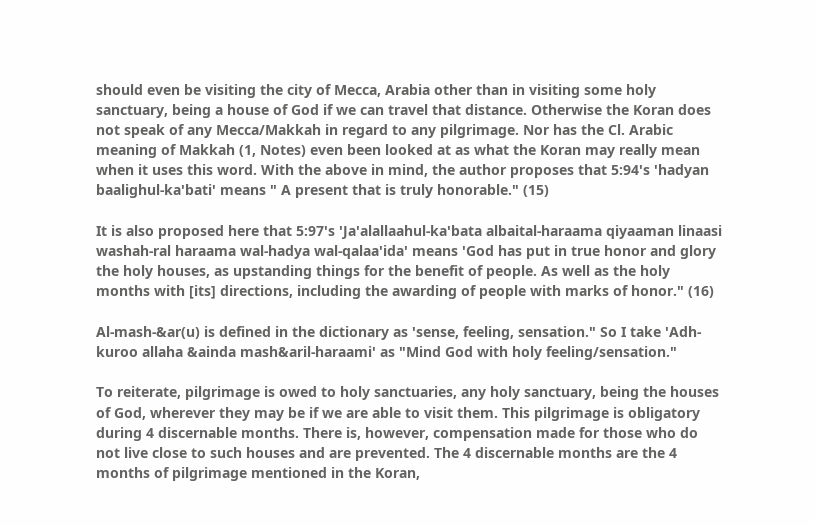should even be visiting the city of Mecca, Arabia other than in visiting some holy sanctuary, being a house of God if we can travel that distance. Otherwise the Koran does not speak of any Mecca/Makkah in regard to any pilgrimage. Nor has the Cl. Arabic meaning of Makkah (1, Notes) even been looked at as what the Koran may really mean when it uses this word. With the above in mind, the author proposes that 5:94's 'hadyan baalighul-ka'bati' means " A present that is truly honorable." (15)

It is also proposed here that 5:97's 'Ja'alallaahul-ka'bata albaital-haraama qiyaaman linaasi washah-ral haraama wal-hadya wal-qalaa'ida' means 'God has put in true honor and glory the holy houses, as upstanding things for the benefit of people. As well as the holy months with [its] directions, including the awarding of people with marks of honor." (16)

Al-mash-&ar(u) is defined in the dictionary as 'sense, feeling, sensation." So I take 'Adh-kuroo allaha &ainda mash&aril-haraami' as "Mind God with holy feeling/sensation."

To reiterate, pilgrimage is owed to holy sanctuaries, any holy sanctuary, being the houses of God, wherever they may be if we are able to visit them. This pilgrimage is obligatory during 4 discernable months. There is, however, compensation made for those who do not live close to such houses and are prevented. The 4 discernable months are the 4 months of pilgrimage mentioned in the Koran,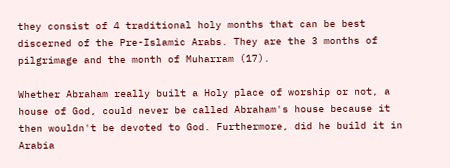they consist of 4 traditional holy months that can be best discerned of the Pre-Islamic Arabs. They are the 3 months of pilgrimage and the month of Muharram (17).

Whether Abraham really built a Holy place of worship or not, a house of God, could never be called Abraham's house because it then wouldn't be devoted to God. Furthermore, did he build it in Arabia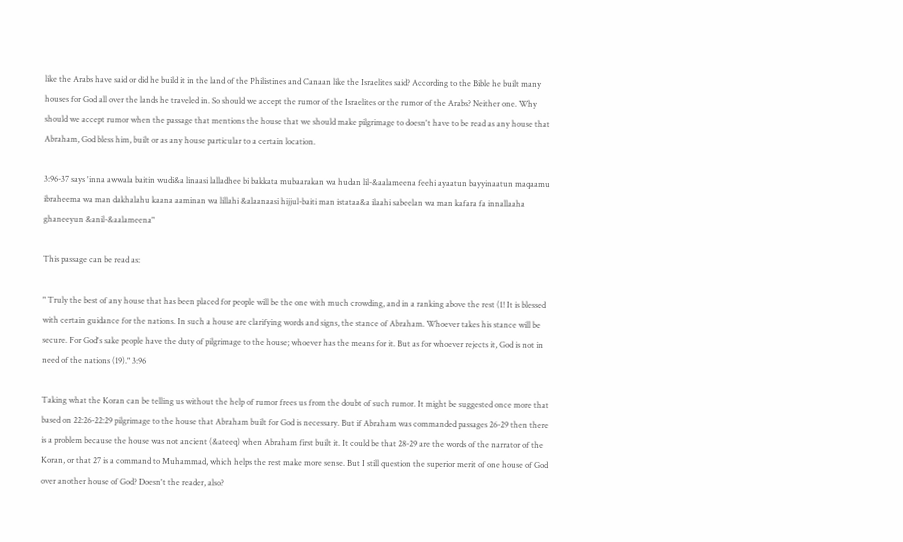like the Arabs have said or did he build it in the land of the Philistines and Canaan like the Israelites said? According to the Bible he built many houses for God all over the lands he traveled in. So should we accept the rumor of the Israelites or the rumor of the Arabs? Neither one. Why should we accept rumor when the passage that mentions the house that we should make pilgrimage to doesn't have to be read as any house that Abraham, God bless him, built or as any house particular to a certain location.

3:96-37 says 'inna awwala baitin wudi&a linaasi lalladhee bi bakkata mubaarakan wa hudan lil-&aalameena feehi ayaatun bayyinaatun maqaamu ibraheema wa man dakhalahu kaana aaminan wa lillahi &alaanaasi hijjul-baiti man istataa&a ilaahi sabeelan wa man kafara fa innallaaha ghaneeyun &anil-&aalameena"

This passage can be read as:

" Truly the best of any house that has been placed for people will be the one with much crowding, and in a ranking above the rest (1! It is blessed with certain guidance for the nations. In such a house are clarifying words and signs, the stance of Abraham. Whoever takes his stance will be secure. For God's sake people have the duty of pilgrimage to the house; whoever has the means for it. But as for whoever rejects it, God is not in need of the nations (19)." 3:96

Taking what the Koran can be telling us without the help of rumor frees us from the doubt of such rumor. It might be suggested once more that based on 22:26-22:29 pilgrimage to the house that Abraham built for God is necessary. But if Abraham was commanded passages 26-29 then there is a problem because the house was not ancient (&ateeq) when Abraham first built it. It could be that 28-29 are the words of the narrator of the Koran, or that 27 is a command to Muhammad, which helps the rest make more sense. But I still question the superior merit of one house of God over another house of God? Doesn't the reader, also?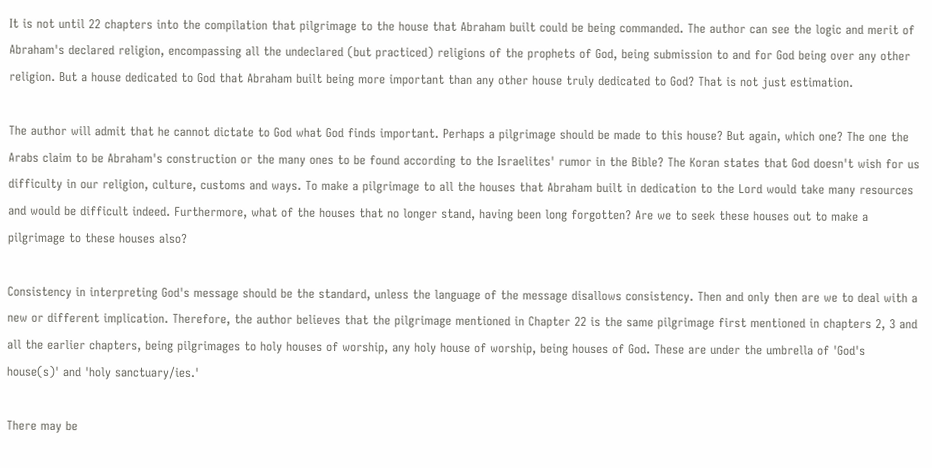It is not until 22 chapters into the compilation that pilgrimage to the house that Abraham built could be being commanded. The author can see the logic and merit of Abraham's declared religion, encompassing all the undeclared (but practiced) religions of the prophets of God, being submission to and for God being over any other religion. But a house dedicated to God that Abraham built being more important than any other house truly dedicated to God? That is not just estimation.

The author will admit that he cannot dictate to God what God finds important. Perhaps a pilgrimage should be made to this house? But again, which one? The one the Arabs claim to be Abraham's construction or the many ones to be found according to the Israelites' rumor in the Bible? The Koran states that God doesn't wish for us difficulty in our religion, culture, customs and ways. To make a pilgrimage to all the houses that Abraham built in dedication to the Lord would take many resources and would be difficult indeed. Furthermore, what of the houses that no longer stand, having been long forgotten? Are we to seek these houses out to make a pilgrimage to these houses also?

Consistency in interpreting God's message should be the standard, unless the language of the message disallows consistency. Then and only then are we to deal with a new or different implication. Therefore, the author believes that the pilgrimage mentioned in Chapter 22 is the same pilgrimage first mentioned in chapters 2, 3 and all the earlier chapters, being pilgrimages to holy houses of worship, any holy house of worship, being houses of God. These are under the umbrella of 'God's house(s)' and 'holy sanctuary/ies.'

There may be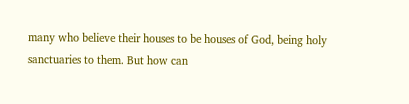many who believe their houses to be houses of God, being holy sanctuaries to them. But how can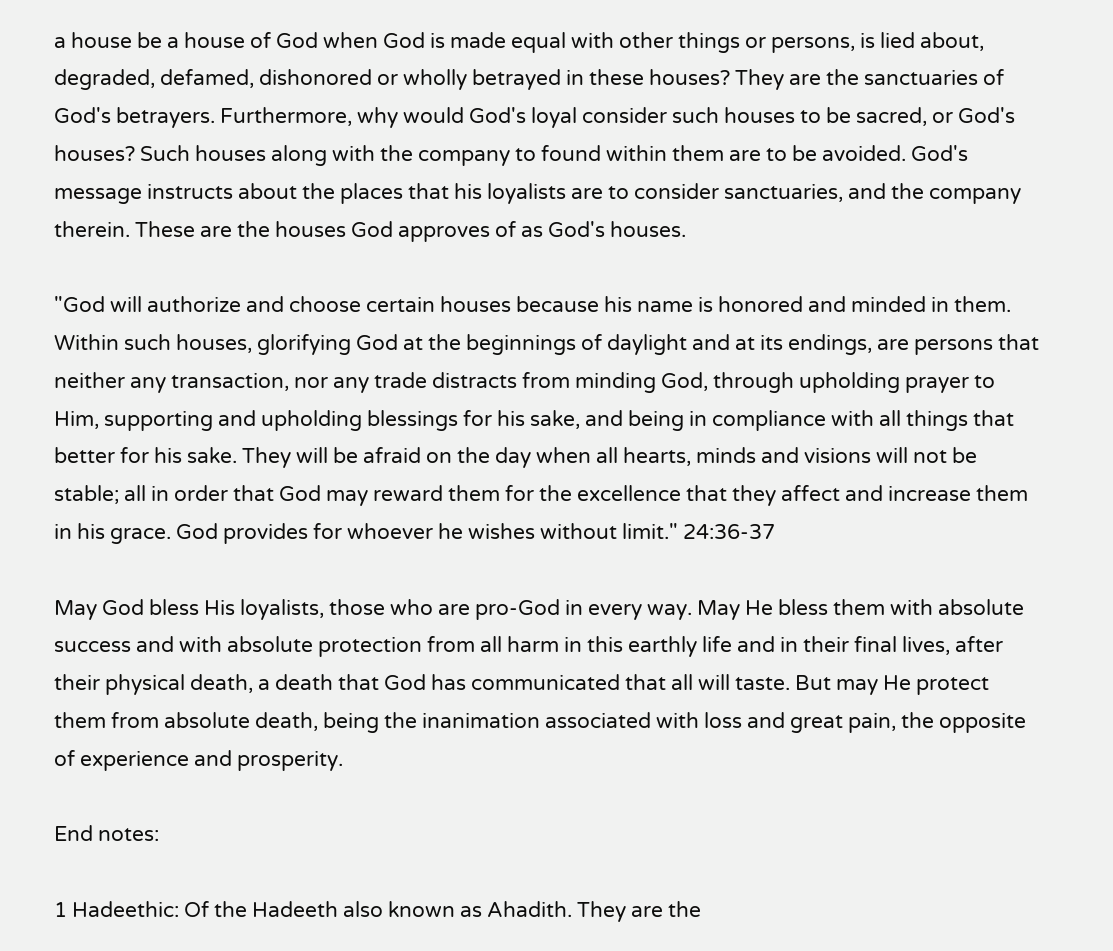a house be a house of God when God is made equal with other things or persons, is lied about, degraded, defamed, dishonored or wholly betrayed in these houses? They are the sanctuaries of God's betrayers. Furthermore, why would God's loyal consider such houses to be sacred, or God's houses? Such houses along with the company to found within them are to be avoided. God's message instructs about the places that his loyalists are to consider sanctuaries, and the company therein. These are the houses God approves of as God's houses.

"God will authorize and choose certain houses because his name is honored and minded in them. Within such houses, glorifying God at the beginnings of daylight and at its endings, are persons that neither any transaction, nor any trade distracts from minding God, through upholding prayer to Him, supporting and upholding blessings for his sake, and being in compliance with all things that better for his sake. They will be afraid on the day when all hearts, minds and visions will not be stable; all in order that God may reward them for the excellence that they affect and increase them in his grace. God provides for whoever he wishes without limit." 24:36-37

May God bless His loyalists, those who are pro-God in every way. May He bless them with absolute success and with absolute protection from all harm in this earthly life and in their final lives, after their physical death, a death that God has communicated that all will taste. But may He protect them from absolute death, being the inanimation associated with loss and great pain, the opposite of experience and prosperity.

End notes:

1 Hadeethic: Of the Hadeeth also known as Ahadith. They are the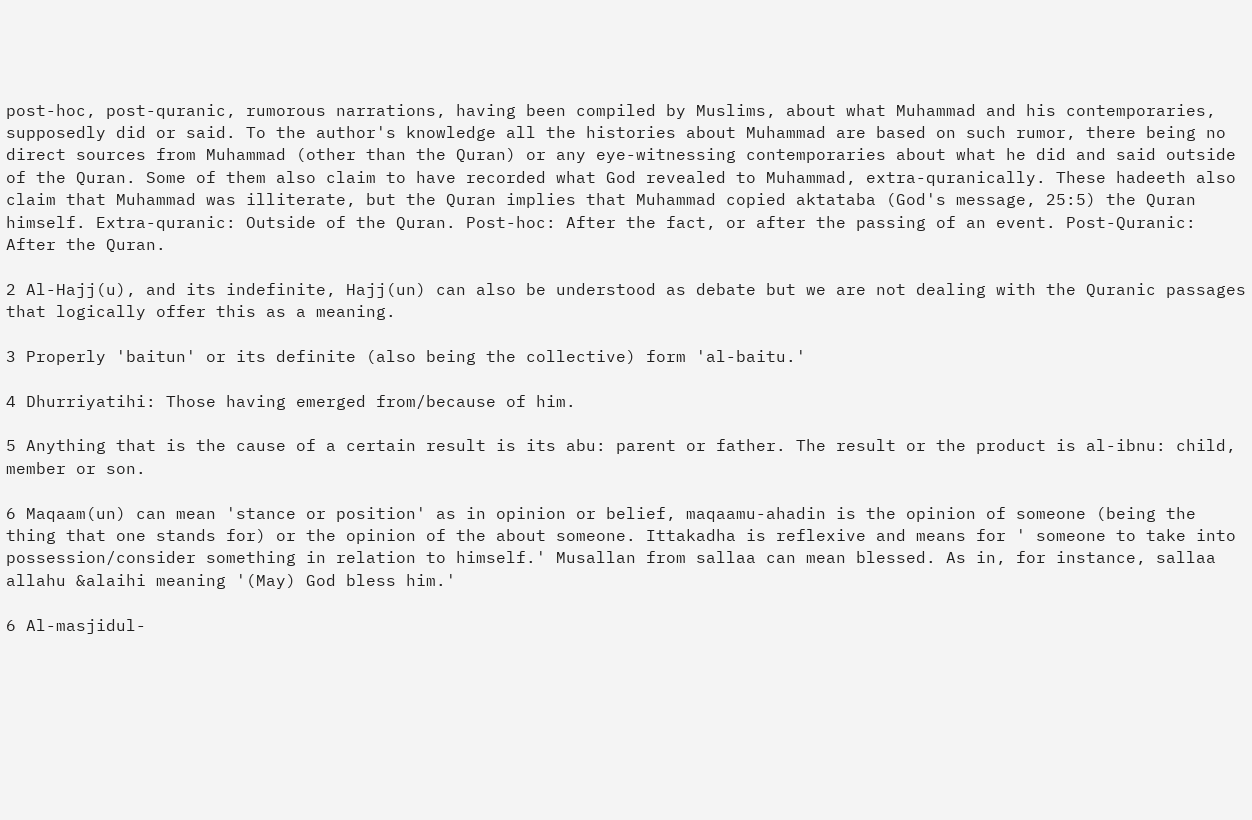post-hoc, post-quranic, rumorous narrations, having been compiled by Muslims, about what Muhammad and his contemporaries, supposedly did or said. To the author's knowledge all the histories about Muhammad are based on such rumor, there being no direct sources from Muhammad (other than the Quran) or any eye-witnessing contemporaries about what he did and said outside of the Quran. Some of them also claim to have recorded what God revealed to Muhammad, extra-quranically. These hadeeth also claim that Muhammad was illiterate, but the Quran implies that Muhammad copied aktataba (God's message, 25:5) the Quran himself. Extra-quranic: Outside of the Quran. Post-hoc: After the fact, or after the passing of an event. Post-Quranic: After the Quran.

2 Al-Hajj(u), and its indefinite, Hajj(un) can also be understood as debate but we are not dealing with the Quranic passages that logically offer this as a meaning.

3 Properly 'baitun' or its definite (also being the collective) form 'al-baitu.'

4 Dhurriyatihi: Those having emerged from/because of him.

5 Anything that is the cause of a certain result is its abu: parent or father. The result or the product is al-ibnu: child, member or son.

6 Maqaam(un) can mean 'stance or position' as in opinion or belief, maqaamu-ahadin is the opinion of someone (being the thing that one stands for) or the opinion of the about someone. Ittakadha is reflexive and means for ' someone to take into possession/consider something in relation to himself.' Musallan from sallaa can mean blessed. As in, for instance, sallaa allahu &alaihi meaning '(May) God bless him.'

6 Al-masjidul-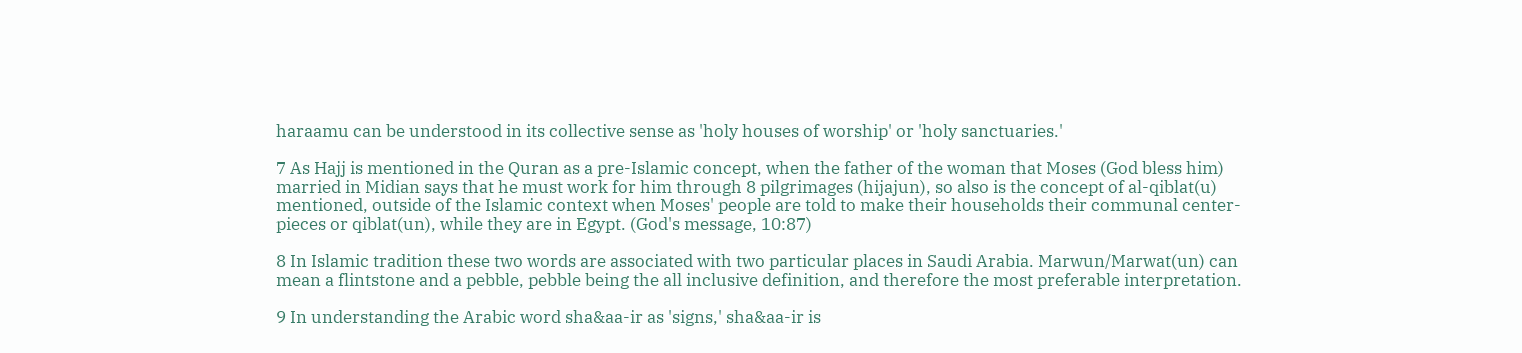haraamu can be understood in its collective sense as 'holy houses of worship' or 'holy sanctuaries.'

7 As Hajj is mentioned in the Quran as a pre-Islamic concept, when the father of the woman that Moses (God bless him) married in Midian says that he must work for him through 8 pilgrimages (hijajun), so also is the concept of al-qiblat(u) mentioned, outside of the Islamic context when Moses' people are told to make their households their communal center-pieces or qiblat(un), while they are in Egypt. (God's message, 10:87)

8 In Islamic tradition these two words are associated with two particular places in Saudi Arabia. Marwun/Marwat(un) can mean a flintstone and a pebble, pebble being the all inclusive definition, and therefore the most preferable interpretation.

9 In understanding the Arabic word sha&aa-ir as 'signs,' sha&aa-ir is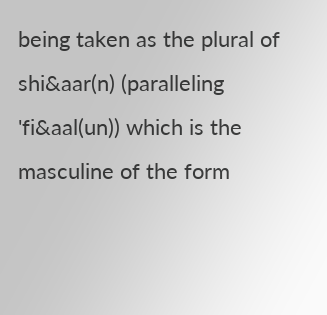being taken as the plural of shi&aar(n) (paralleling 'fi&aal(un)) which is the masculine of the form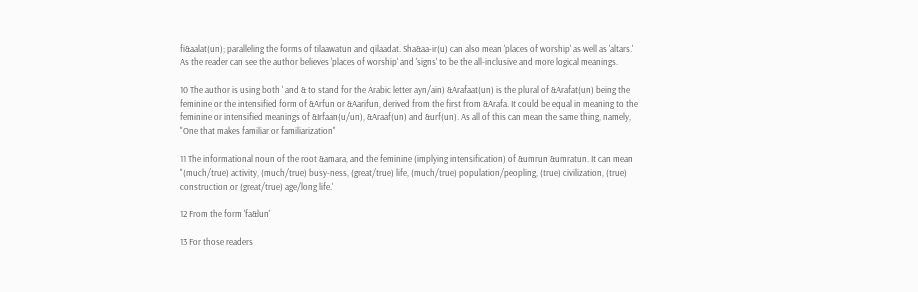fi&aalat(un); paralleling the forms of tilaawatun and qilaadat. Sha&aa-ir(u) can also mean 'places of worship' as well as 'altars.' As the reader can see the author believes 'places of worship' and 'signs' to be the all-inclusive and more logical meanings.

10 The author is using both ' and & to stand for the Arabic letter ayn/ain) &Arafaat(un) is the plural of &Arafat(un) being the feminine or the intensified form of &Arfun or &Aarifun, derived from the first from &Arafa. It could be equal in meaning to the feminine or intensified meanings of &Irfaan(u/un), &Araaf(un) and &urf(un). As all of this can mean the same thing, namely, "One that makes familiar or familiarization"

11 The informational noun of the root &amara, and the feminine (implying intensification) of &umrun &umratun. It can mean "(much/true) activity, (much/true) busy-ness, (great/true) life, (much/true) population/peopling, (true) civilization, (true) construction or (great/true) age/long life.'

12 From the form 'fa&lun'

13 For those readers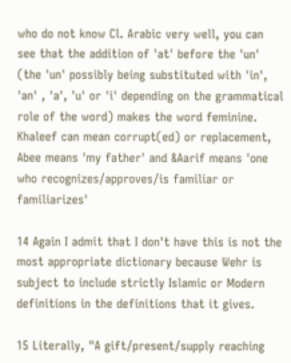who do not know Cl. Arabic very well, you can see that the addition of 'at' before the 'un' (the 'un' possibly being substituted with 'in', 'an' , 'a', 'u' or 'i' depending on the grammatical role of the word) makes the word feminine. Khaleef can mean corrupt(ed) or replacement, Abee means 'my father' and &Aarif means 'one who recognizes/approves/is familiar or familiarizes'

14 Again I admit that I don't have this is not the most appropriate dictionary because Wehr is subject to include strictly Islamic or Modern definitions in the definitions that it gives.

15 Literally, "A gift/present/supply reaching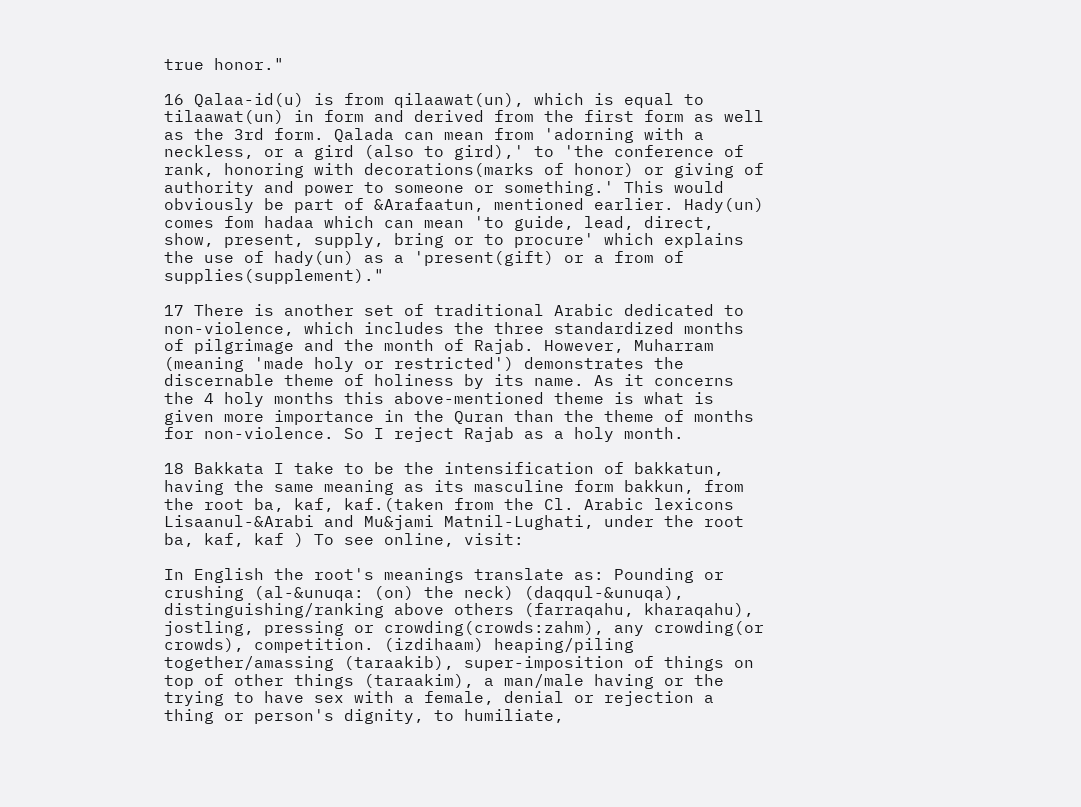true honor."

16 Qalaa-id(u) is from qilaawat(un), which is equal to tilaawat(un) in form and derived from the first form as well as the 3rd form. Qalada can mean from 'adorning with a neckless, or a gird (also to gird),' to 'the conference of rank, honoring with decorations(marks of honor) or giving of authority and power to someone or something.' This would obviously be part of &Arafaatun, mentioned earlier. Hady(un) comes fom hadaa which can mean 'to guide, lead, direct, show, present, supply, bring or to procure' which explains the use of hady(un) as a 'present(gift) or a from of supplies(supplement)."

17 There is another set of traditional Arabic dedicated to non-violence, which includes the three standardized months of pilgrimage and the month of Rajab. However, Muharram (meaning 'made holy or restricted') demonstrates the discernable theme of holiness by its name. As it concerns the 4 holy months this above-mentioned theme is what is given more importance in the Quran than the theme of months for non-violence. So I reject Rajab as a holy month.

18 Bakkata I take to be the intensification of bakkatun, having the same meaning as its masculine form bakkun, from the root ba, kaf, kaf.(taken from the Cl. Arabic lexicons Lisaanul-&Arabi and Mu&jami Matnil-Lughati, under the root ba, kaf, kaf ) To see online, visit:

In English the root's meanings translate as: Pounding or crushing (al-&unuqa: (on) the neck) (daqqul-&unuqa), distinguishing/ranking above others (farraqahu, kharaqahu), jostling, pressing or crowding(crowds:zahm), any crowding(or crowds), competition. (izdihaam) heaping/piling together/amassing (taraakib), super-imposition of things on top of other things (taraakim), a man/male having or the trying to have sex with a female, denial or rejection a thing or person's dignity, to humiliate,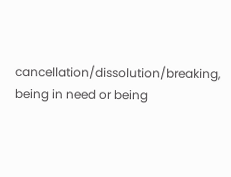cancellation/dissolution/breaking, being in need or being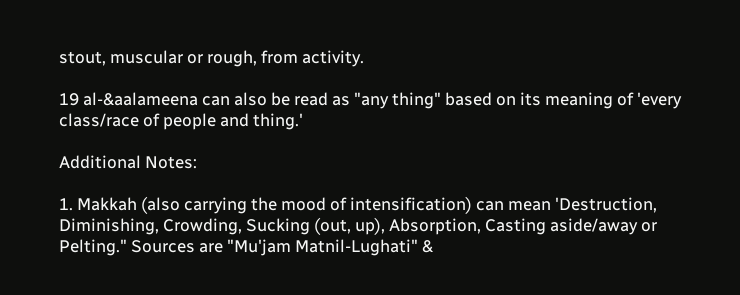stout, muscular or rough, from activity.

19 al-&aalameena can also be read as "any thing" based on its meaning of 'every class/race of people and thing.'

Additional Notes:

1. Makkah (also carrying the mood of intensification) can mean 'Destruction, Diminishing, Crowding, Sucking (out, up), Absorption, Casting aside/away or Pelting." Sources are "Mu'jam Matnil-Lughati" &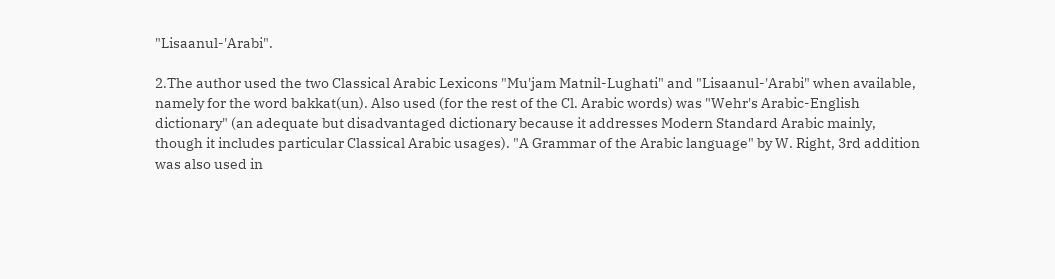"Lisaanul-'Arabi".

2.The author used the two Classical Arabic Lexicons "Mu'jam Matnil-Lughati" and "Lisaanul-'Arabi" when available, namely for the word bakkat(un). Also used (for the rest of the Cl. Arabic words) was "Wehr's Arabic-English dictionary" (an adequate but disadvantaged dictionary because it addresses Modern Standard Arabic mainly, though it includes particular Classical Arabic usages). "A Grammar of the Arabic language" by W. Right, 3rd addition was also used in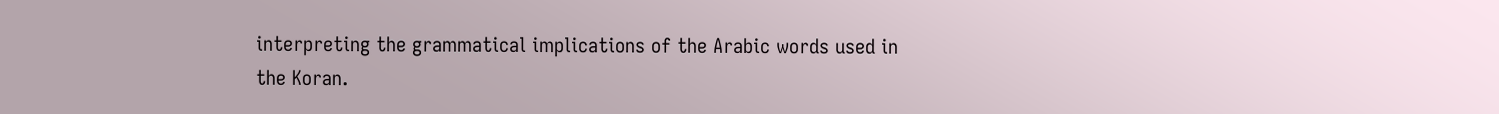interpreting the grammatical implications of the Arabic words used in the Koran.